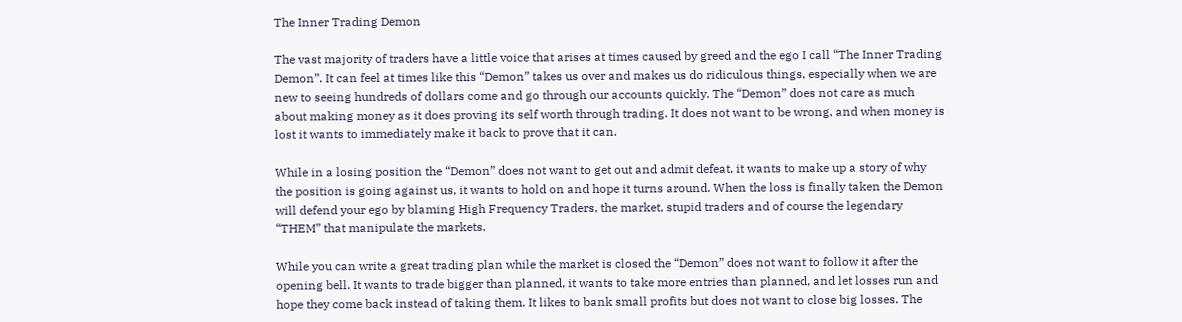The Inner Trading Demon

The vast majority of traders have a little voice that arises at times caused by greed and the ego I call “The Inner Trading Demon”. It can feel at times like this “Demon” takes us over and makes us do ridiculous things, especially when we are new to seeing hundreds of dollars come and go through our accounts quickly. The “Demon” does not care as much about making money as it does proving its self worth through trading. It does not want to be wrong, and when money is lost it wants to immediately make it back to prove that it can.

While in a losing position the “Demon” does not want to get out and admit defeat, it wants to make up a story of why the position is going against us, it wants to hold on and hope it turns around. When the loss is finally taken the Demon will defend your ego by blaming High Frequency Traders, the market, stupid traders and of course the legendary “THEM” that manipulate the markets.

While you can write a great trading plan while the market is closed the “Demon” does not want to follow it after the opening bell. It wants to trade bigger than planned, it wants to take more entries than planned, and let losses run and hope they come back instead of taking them. It likes to bank small profits but does not want to close big losses. The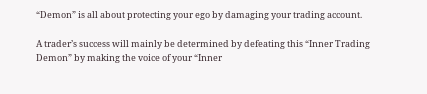“Demon” is all about protecting your ego by damaging your trading account.

A trader’s success will mainly be determined by defeating this “Inner Trading Demon” by making the voice of your “Inner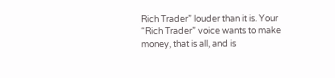Rich Trader” louder than it is. Your “Rich Trader” voice wants to make money, that is all, and is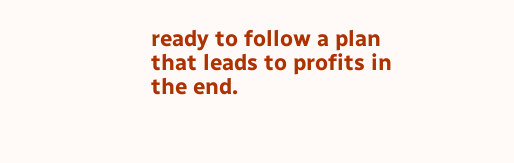ready to follow a plan that leads to profits in the end.